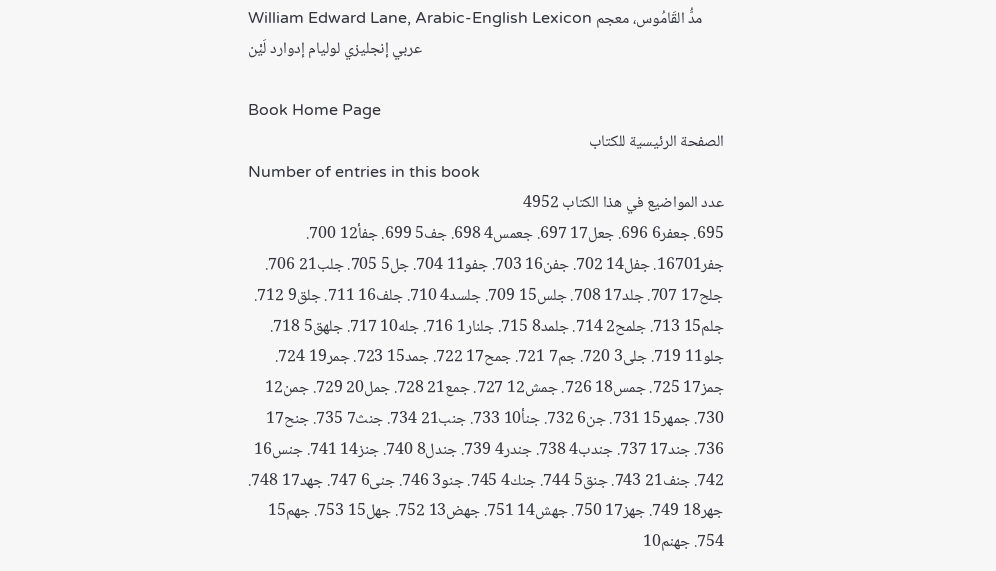William Edward Lane, Arabic-English Lexicon مدُّ القَامُوس، معجم عربي إنجليزي لوليام إدوارد لَيْن

Book Home Page
الصفحة الرئيسية للكتاب
Number of entries in this book
عدد المواضيع في هذا الكتاب 4952
695. جعفر6 696. جعل17 697. جعمس4 698. جف5 699. جفأ12 700. جفر16701. جفل14 702. جفن16 703. جفو11 704. جل5 705. جلب21 706. جلح17 707. جلد17 708. جلس15 709. جلسد4 710. جلف16 711. جلق9 712. جلم15 713. جلمح2 714. جلمد8 715. جلنار1 716. جله10 717. جلهق5 718. جلو11 719. جلى3 720. جم7 721. جمح17 722. جمد15 723. جمر19 724. جمز17 725. جمس18 726. جمش12 727. جمع21 728. جمل20 729. جمن12 730. جمهر15 731. جن6 732. جنأ10 733. جنب21 734. جنث7 735. جنح17 736. جند17 737. جندب4 738. جندر4 739. جندل8 740. جنز14 741. جنس16 742. جنف21 743. جنق5 744. جنك4 745. جنو3 746. جنى6 747. جهد17 748. جهر18 749. جهز17 750. جهش14 751. جهض13 752. جهل15 753. جهم15 754. جهنم10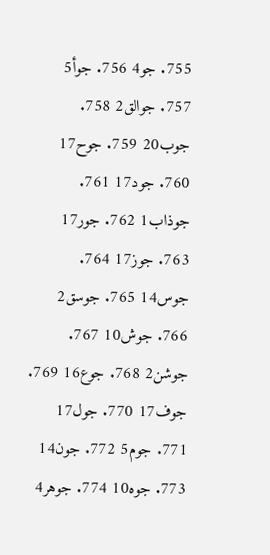755. جو4 756. جوأ5 757. جوالق2 758. جوب20 759. جوح17 760. جود17 761. جوذاب1 762. جور17 763. جوز17 764. جوس14 765. جوسق2 766. جوش10 767. جوشن2 768. جوع16 769. جوف17 770. جول17 771. جوم5 772. جون14 773. جوه10 774. جوهر4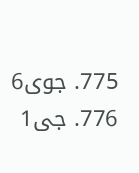775. جوى6 776. جى1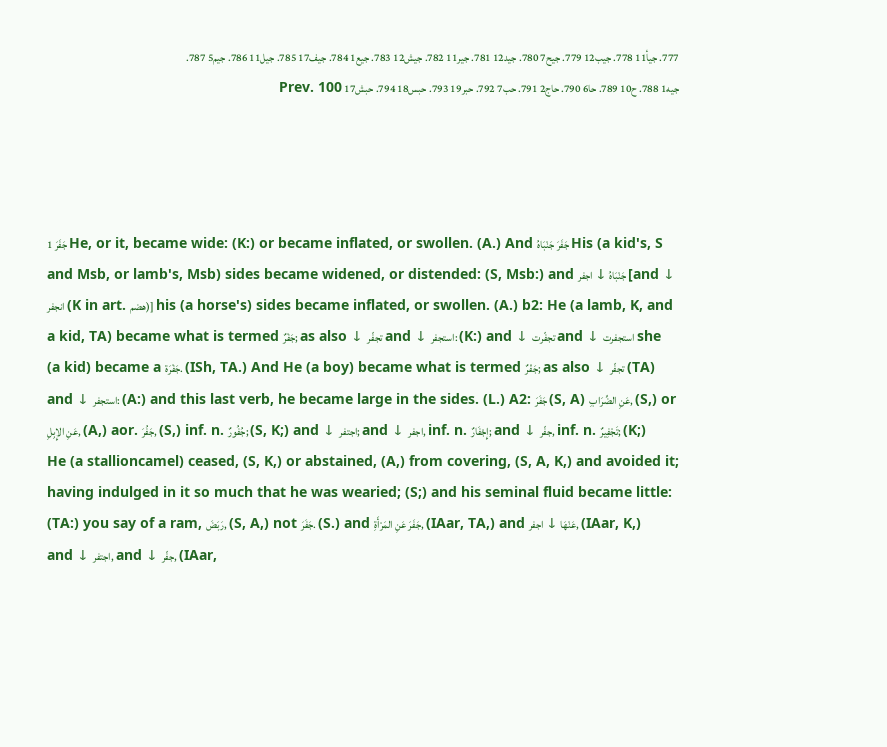777. جيأ11 778. جيب12 779. جيح7 780. جيد12 781. جير11 782. جيش12 783. جيع1 784. جيف17 785. جيل11 786. جيم5 787. جيه1 788. ح10 789. حا6 790. حاج2 791. حب7 792. حبر19 793. حبس18 794. حبش17 Prev. 100




1 جَفَرَ He, or it, became wide: (K:) or became inflated, or swollen. (A.) And جَفَرَ جَنْبَاهُ His (a kid's, S and Msb, or lamb's, Msb) sides became widened, or distended: (S, Msb:) and جَنْبَاهُ ↓ اجفر [and ↓ انجفر (K in art. هضم)] his (a horse's) sides became inflated, or swollen. (A.) b2: He (a lamb, K, and a kid, TA) became what is termed جَفْرٌ; as also ↓ تجفّر and ↓ استجفر: (K:) and ↓ تجفّرت and ↓ استجفرت she (a kid) became a جَفْرَة. (ISh, TA.) And He (a boy) became what is termed جَفْرٌ; as also ↓ تجفّر (TA) and ↓ استجفر: (A:) and this last verb, he became large in the sides. (L.) A2: جَفَرَ (S, A) عَنِ الضِّرَابِ, (S,) or عَنِ الإِبِلِ, (A,) aor. جَفُرَ, (S,) inf. n. جُفُورٌ; (S, K;) and ↓ اجتفر; and ↓ اجفر, inf. n. إِجْفَارٌ; and ↓ جفّر, inf. n. تَجْفِيرٌ; (K;) He (a stallioncamel) ceased, (S, K,) or abstained, (A,) from covering, (S, A, K,) and avoided it; having indulged in it so much that he was wearied; (S;) and his seminal fluid became little: (TA:) you say of a ram, رَبَضَ, (S, A,) not جَفَرَ. (S.) and جَفَرَ عَنِ المَرْأَةِ, (IAar, TA,) and عَنْهَا ↓ اجفر, (IAar, K,) and ↓ اجتفر, and ↓ جفّر, (IAar,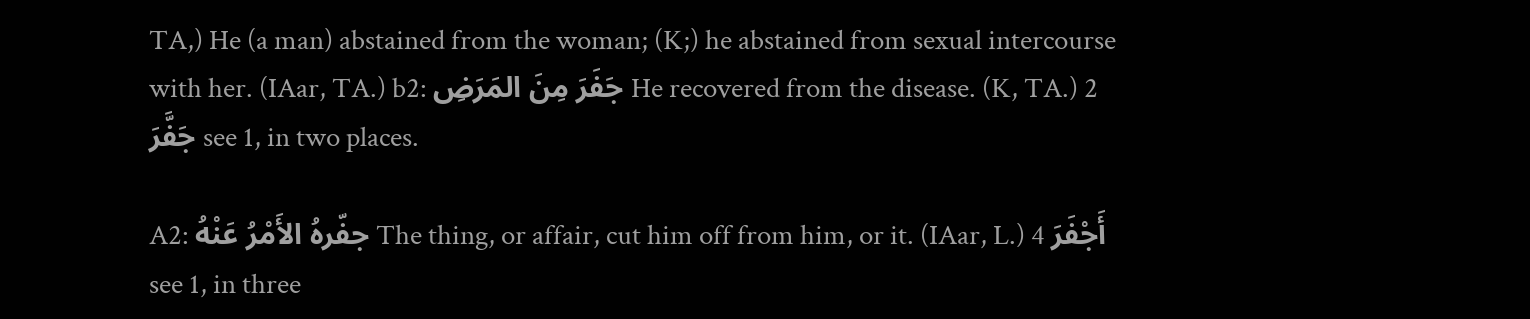TA,) He (a man) abstained from the woman; (K;) he abstained from sexual intercourse with her. (IAar, TA.) b2: جَفَرَ مِنَ المَرَضِ He recovered from the disease. (K, TA.) 2 جَفَّرَ see 1, in two places.

A2: جفّرهُ الأَمْرُ عَنْهُ The thing, or affair, cut him off from him, or it. (IAar, L.) 4 أَجْفَرَ see 1, in three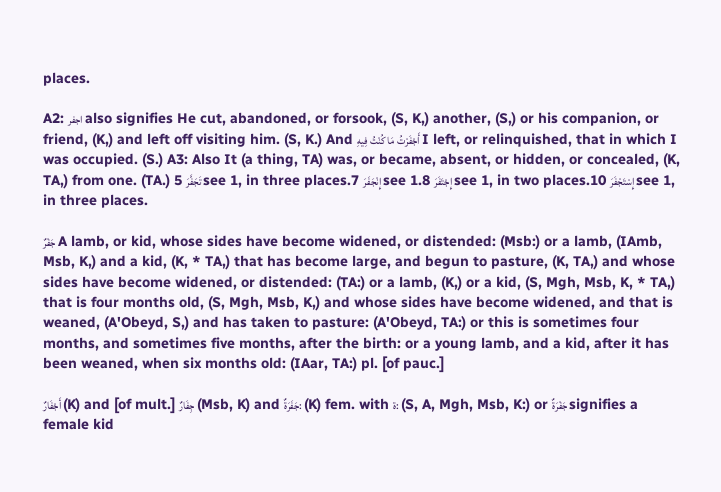places.

A2: اجفر also signifies He cut, abandoned, or forsook, (S, K,) another, (S,) or his companion, or friend, (K,) and left off visiting him. (S, K.) And أَجْفَرْتُ مَا كُنْتُ فِيهِ I left, or relinquished, that in which I was occupied. (S.) A3: Also It (a thing, TA) was, or became, absent, or hidden, or concealed, (K, TA,) from one. (TA.) 5 تَجَفَّرَ see 1, in three places.7 إِنْجَفَرَ see 1.8 إِجْتَفَرَ see 1, in two places.10 إِسْتَجْفَرَ see 1, in three places.

جَفْرٌ A lamb, or kid, whose sides have become widened, or distended: (Msb:) or a lamb, (IAmb, Msb, K,) and a kid, (K, * TA,) that has become large, and begun to pasture, (K, TA,) and whose sides have become widened, or distended: (TA:) or a lamb, (K,) or a kid, (S, Mgh, Msb, K, * TA,) that is four months old, (S, Mgh, Msb, K,) and whose sides have become widened, and that is weaned, (A'Obeyd, S,) and has taken to pasture: (A'Obeyd, TA:) or this is sometimes four months, and sometimes five months, after the birth: or a young lamb, and a kid, after it has been weaned, when six months old: (IAar, TA:) pl. [of pauc.]

أَجْفَارٌ (K) and [of mult.] جِفَارٌ (Msb, K) and جَفَرَةٌ: (K) fem. with ة: (S, A, Mgh, Msb, K:) or جَفْرَةٌ signifies a female kid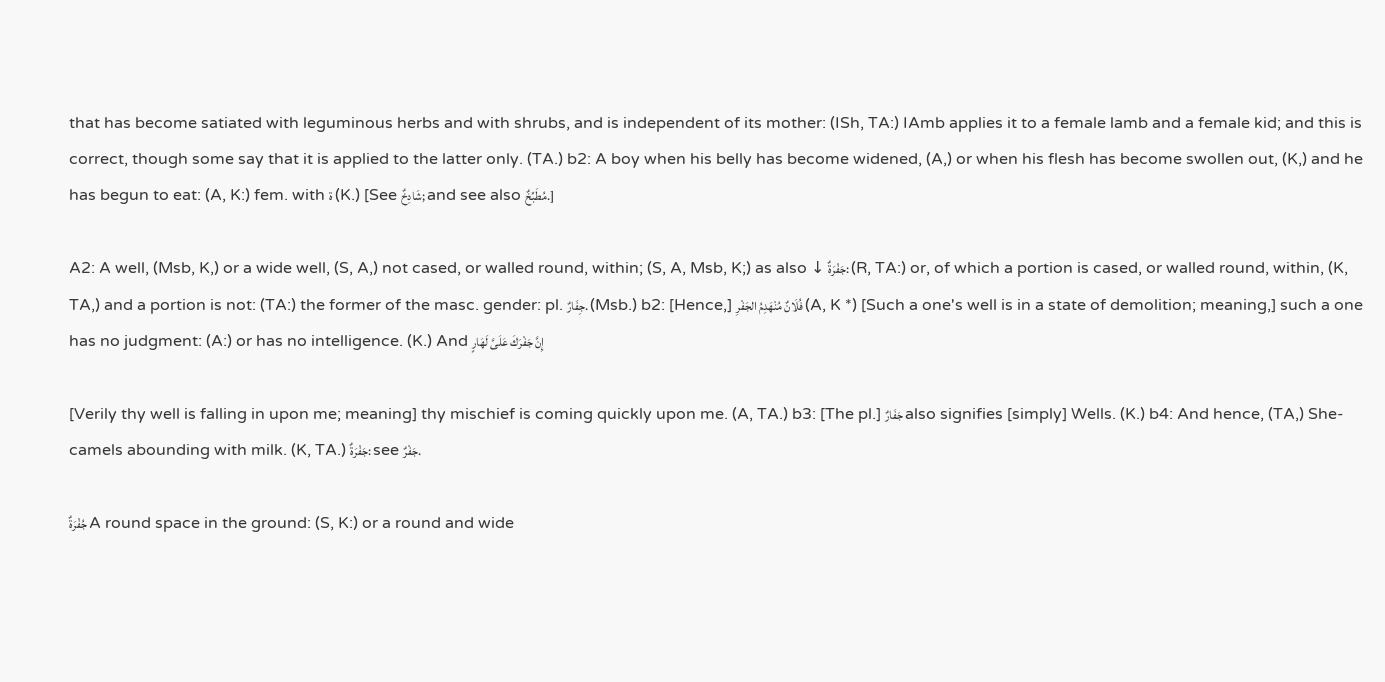that has become satiated with leguminous herbs and with shrubs, and is independent of its mother: (ISh, TA:) IAmb applies it to a female lamb and a female kid; and this is correct, though some say that it is applied to the latter only. (TA.) b2: A boy when his belly has become widened, (A,) or when his flesh has become swollen out, (K,) and he has begun to eat: (A, K:) fem. with ة (K.) [See شَادِخٌ; and see also مُطَبِّخٌ.]

A2: A well, (Msb, K,) or a wide well, (S, A,) not cased, or walled round, within; (S, A, Msb, K;) as also ↓ جَفْرَةٌ: (R, TA:) or, of which a portion is cased, or walled round, within, (K, TA,) and a portion is not: (TA:) the former of the masc. gender: pl. جِفَارٌ. (Msb.) b2: [Hence,] فُلَانٌ مُنْهَدِمُ الجَفْرِ (A, K *) [Such a one's well is in a state of demolition; meaning,] such a one has no judgment: (A:) or has no intelligence. (K.) And إِنَّ جَفْرَكَ عَلَىَّ لَهَارٍ

[Verily thy well is falling in upon me; meaning] thy mischief is coming quickly upon me. (A, TA.) b3: [The pl.] جَفَارٌ also signifies [simply] Wells. (K.) b4: And hence, (TA,) She-camels abounding with milk. (K, TA.) جَفْرَةٌ: see جَفْرٌ.

جُفْرَةٌ A round space in the ground: (S, K:) or a round and wide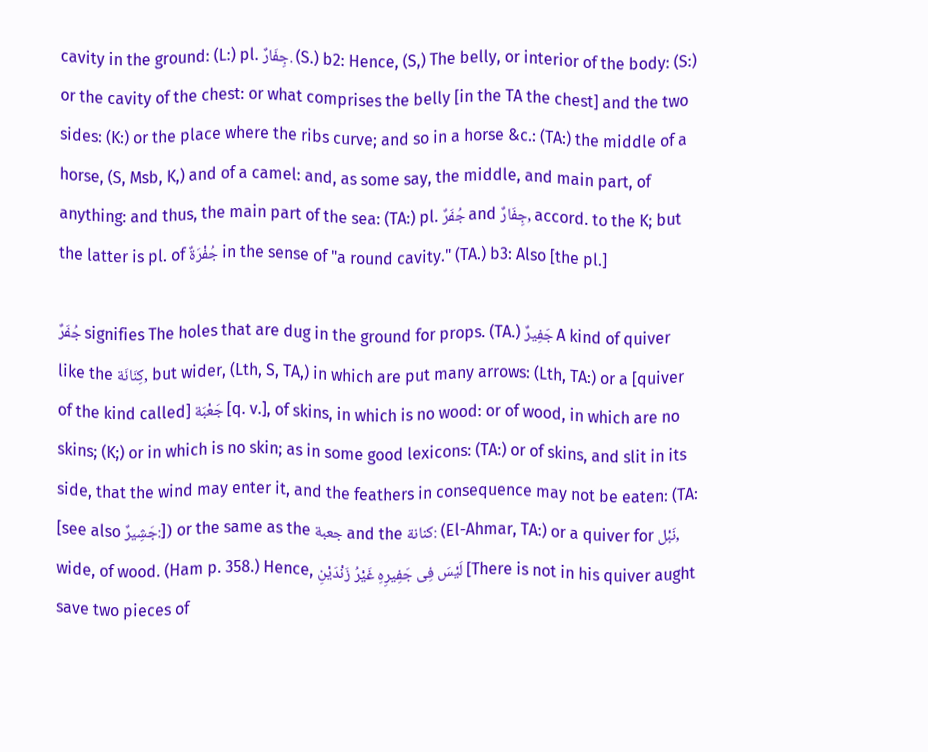cavity in the ground: (L:) pl. جِفَارٌ. (S.) b2: Hence, (S,) The belly, or interior of the body: (S:) or the cavity of the chest: or what comprises the belly [in the TA the chest] and the two sides: (K:) or the place where the ribs curve; and so in a horse &c.: (TA:) the middle of a horse, (S, Msb, K,) and of a camel: and, as some say, the middle, and main part, of anything: and thus, the main part of the sea: (TA:) pl. جُفَرٌ and جِفَارٌ, accord. to the K; but the latter is pl. of جُفْرَةٌ in the sense of "a round cavity." (TA.) b3: Also [the pl.]

جُفَرٌ signifies The holes that are dug in the ground for props. (TA.) جَفِيرٌ A kind of quiver like the كِنَانَة, but wider, (Lth, S, TA,) in which are put many arrows: (Lth, TA:) or a [quiver of the kind called] جَعْبَة [q. v.], of skins, in which is no wood: or of wood, in which are no skins; (K;) or in which is no skin; as in some good lexicons: (TA:) or of skins, and slit in its side, that the wind may enter it, and the feathers in consequence may not be eaten: (TA: [see also جَشِيرٌ:]) or the same as the جعبة and the كنانة: (El-Ahmar, TA:) or a quiver for نَبْل, wide, of wood. (Ham p. 358.) Hence, لَيْسَ فِى جَفِيرِهِ غَيْرُ زَنْدَيْنِ [There is not in his quiver aught save two pieces of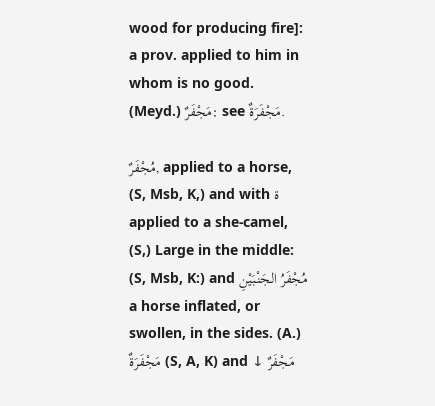wood for producing fire]: a prov. applied to him in whom is no good. (Meyd.) مَجْفَرٌ: see مَجْفَرَةٌ.

مُجْفَرٌ, applied to a horse, (S, Msb, K,) and with ة applied to a she-camel, (S,) Large in the middle: (S, Msb, K:) and مُجْفَرُ الجَنْبَيْنِ a horse inflated, or swollen, in the sides. (A.) مَجْفَرَةٌ (S, A, K) and ↓ مَجْفَرٌ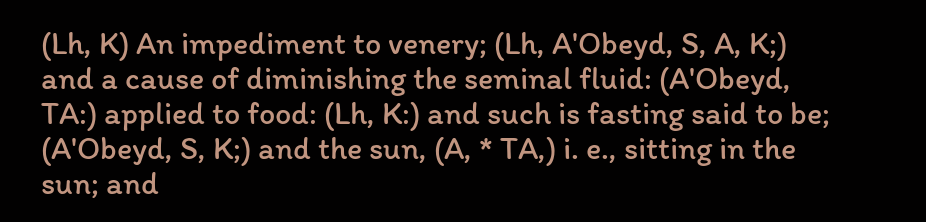(Lh, K) An impediment to venery; (Lh, A'Obeyd, S, A, K;) and a cause of diminishing the seminal fluid: (A'Obeyd, TA:) applied to food: (Lh, K:) and such is fasting said to be; (A'Obeyd, S, K;) and the sun, (A, * TA,) i. e., sitting in the sun; and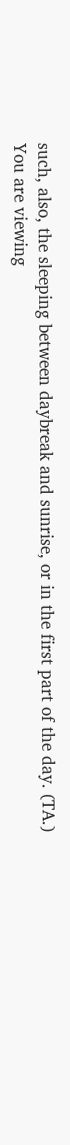such, also, the sleeping between daybreak and sunrise, or in the first part of the day. (TA.)
You are viewing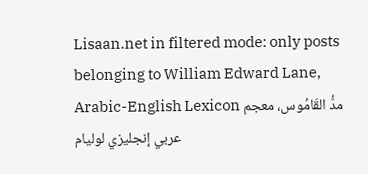Lisaan.net in filtered mode: only posts belonging to William Edward Lane, Arabic-English Lexicon مدُّ القَامُوس، معجم عربي إنجليزي لوليام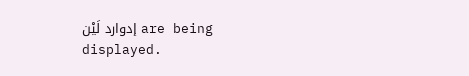إدوارد لَيْن are being displayed.